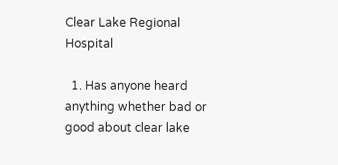Clear Lake Regional Hospital

  1. Has anyone heard anything whether bad or good about clear lake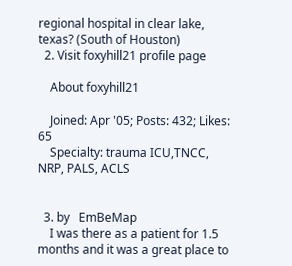regional hospital in clear lake, texas? (South of Houston)
  2. Visit foxyhill21 profile page

    About foxyhill21

    Joined: Apr '05; Posts: 432; Likes: 65
    Specialty: trauma ICU,TNCC, NRP, PALS, ACLS


  3. by   EmBeMap
    I was there as a patient for 1.5 months and it was a great place to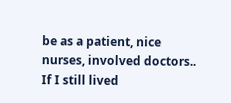be as a patient, nice nurses, involved doctors.. If I still lived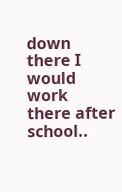down there I would work there after school..